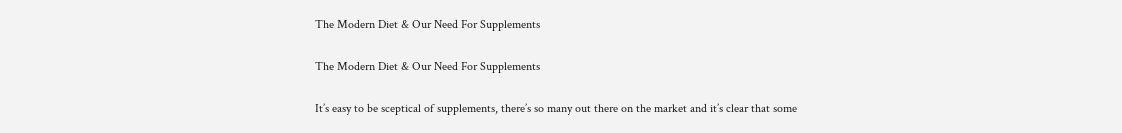The Modern Diet & Our Need For Supplements

The Modern Diet & Our Need For Supplements

It’s easy to be sceptical of supplements, there’s so many out there on the market and it’s clear that some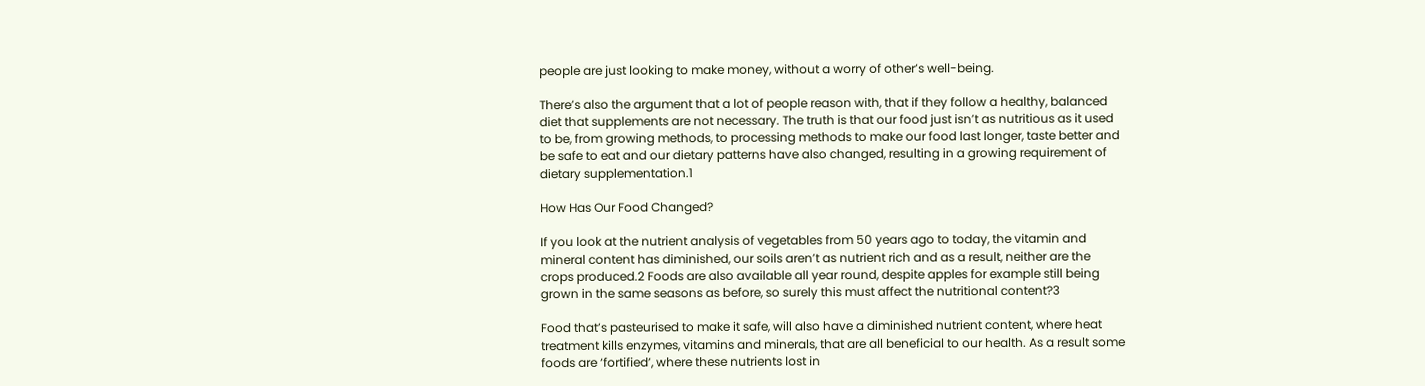people are just looking to make money, without a worry of other’s well-being.

There’s also the argument that a lot of people reason with, that if they follow a healthy, balanced diet that supplements are not necessary. The truth is that our food just isn’t as nutritious as it used to be, from growing methods, to processing methods to make our food last longer, taste better and be safe to eat and our dietary patterns have also changed, resulting in a growing requirement of dietary supplementation.1

How Has Our Food Changed?

If you look at the nutrient analysis of vegetables from 50 years ago to today, the vitamin and mineral content has diminished, our soils aren’t as nutrient rich and as a result, neither are the crops produced.2 Foods are also available all year round, despite apples for example still being grown in the same seasons as before, so surely this must affect the nutritional content?3

Food that’s pasteurised to make it safe, will also have a diminished nutrient content, where heat treatment kills enzymes, vitamins and minerals, that are all beneficial to our health. As a result some foods are ‘fortified’, where these nutrients lost in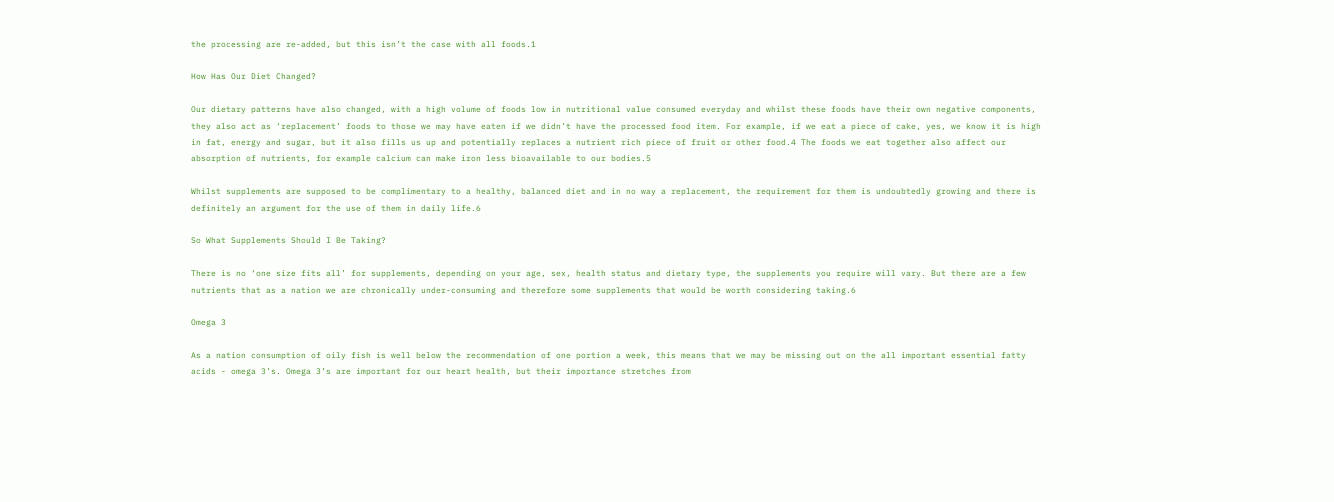the processing are re-added, but this isn’t the case with all foods.1

How Has Our Diet Changed?

Our dietary patterns have also changed, with a high volume of foods low in nutritional value consumed everyday and whilst these foods have their own negative components, they also act as ‘replacement’ foods to those we may have eaten if we didn’t have the processed food item. For example, if we eat a piece of cake, yes, we know it is high in fat, energy and sugar, but it also fills us up and potentially replaces a nutrient rich piece of fruit or other food.4 The foods we eat together also affect our absorption of nutrients, for example calcium can make iron less bioavailable to our bodies.5

Whilst supplements are supposed to be complimentary to a healthy, balanced diet and in no way a replacement, the requirement for them is undoubtedly growing and there is definitely an argument for the use of them in daily life.6

So What Supplements Should I Be Taking?

There is no ‘one size fits all’ for supplements, depending on your age, sex, health status and dietary type, the supplements you require will vary. But there are a few nutrients that as a nation we are chronically under-consuming and therefore some supplements that would be worth considering taking.6

Omega 3

As a nation consumption of oily fish is well below the recommendation of one portion a week, this means that we may be missing out on the all important essential fatty acids - omega 3’s. Omega 3’s are important for our heart health, but their importance stretches from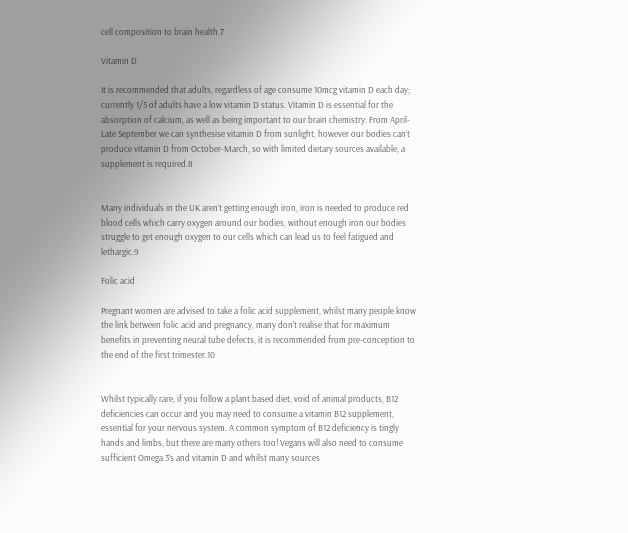cell composition to brain health.7

Vitamin D

It is recommended that adults, regardless of age consume 10mcg vitamin D each day; currently 1/5 of adults have a low vitamin D status. Vitamin D is essential for the absorption of calcium, as well as being important to our brain chemistry. From April-Late September we can synthesise vitamin D from sunlight, however our bodies can’t produce vitamin D from October-March, so with limited dietary sources available, a supplement is required.8


Many individuals in the UK aren’t getting enough iron, iron is needed to produce red blood cells which carry oxygen around our bodies, without enough iron our bodies struggle to get enough oxygen to our cells which can lead us to feel fatigued and lethargic.9

Folic acid

Pregnant women are advised to take a folic acid supplement, whilst many people know the link between folic acid and pregnancy, many don’t realise that for maximum benefits in preventing neural tube defects, it is recommended from pre-conception to the end of the first trimester.10


Whilst typically rare, if you follow a plant based diet, void of animal products, B12 deficiencies can occur and you may need to consume a vitamin B12 supplement, essential for your nervous system. A common symptom of B12 deficiency is tingly hands and limbs, but there are many others too! Vegans will also need to consume sufficient Omega 3’s and vitamin D and whilst many sources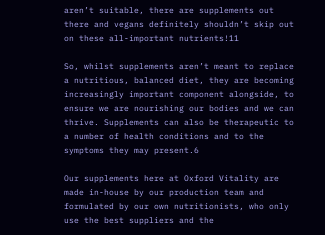aren’t suitable, there are supplements out there and vegans definitely shouldn’t skip out on these all-important nutrients!11

So, whilst supplements aren’t meant to replace a nutritious, balanced diet, they are becoming increasingly important component alongside, to ensure we are nourishing our bodies and we can thrive. Supplements can also be therapeutic to a number of health conditions and to the symptoms they may present.6

Our supplements here at Oxford Vitality are made in-house by our production team and formulated by our own nutritionists, who only use the best suppliers and the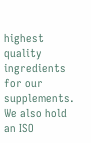highest quality ingredients for our supplements. We also hold an ISO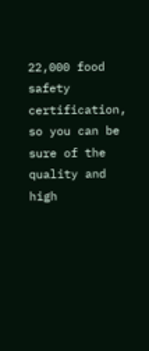22,000 food safety certification, so you can be sure of the quality and high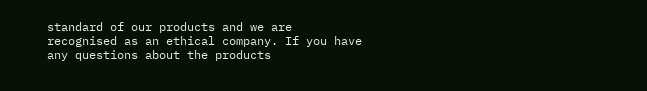standard of our products and we are recognised as an ethical company. If you have any questions about the products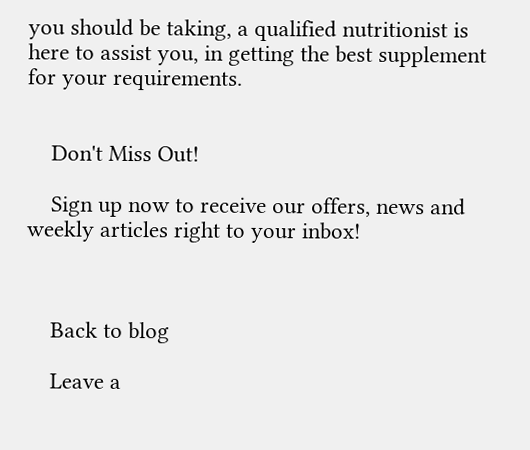you should be taking, a qualified nutritionist is here to assist you, in getting the best supplement for your requirements.


    Don't Miss Out!

    Sign up now to receive our offers, news and weekly articles right to your inbox!



    Back to blog

    Leave a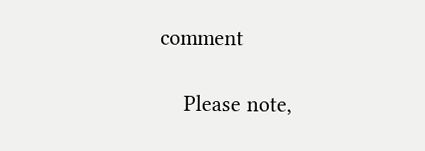comment

    Please note,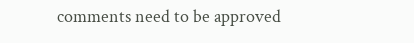comments need to be approved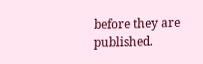before they are published.